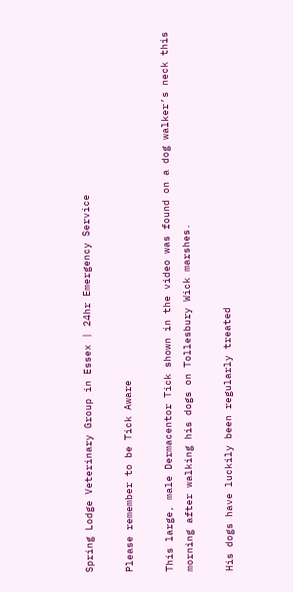Spring Lodge Veterinary Group in Essex | 24hr Emergency Service

Please remember to be Tick Aware

This large, male Dermacentor Tick shown in the video was found on a dog walker’s neck this morning after walking his dogs on Tollesbury Wick marshes.

His dogs have luckily been regularly treated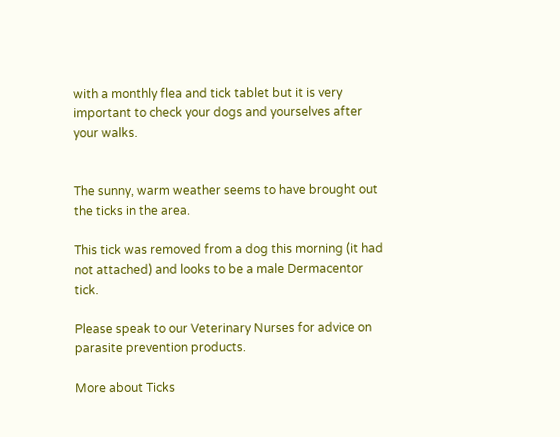with a monthly flea and tick tablet but it is very important to check your dogs and yourselves after your walks.


The sunny, warm weather seems to have brought out the ticks in the area.

This tick was removed from a dog this morning (it had not attached) and looks to be a male Dermacentor tick.

Please speak to our Veterinary Nurses for advice on parasite prevention products.

More about Ticks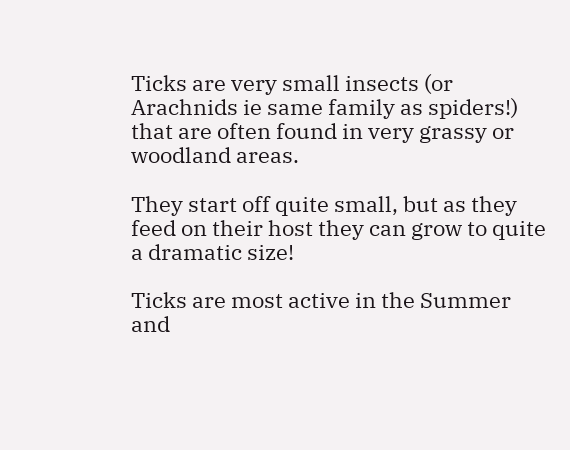Ticks are very small insects (or Arachnids ie same family as spiders!) that are often found in very grassy or woodland areas.

They start off quite small, but as they feed on their host they can grow to quite a dramatic size!

Ticks are most active in the Summer and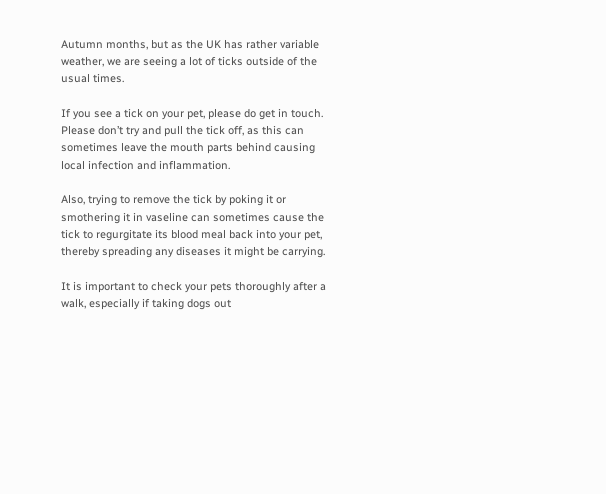Autumn months, but as the UK has rather variable weather, we are seeing a lot of ticks outside of the usual times.

If you see a tick on your pet, please do get in touch. Please don’t try and pull the tick off, as this can sometimes leave the mouth parts behind causing local infection and inflammation.

Also, trying to remove the tick by poking it or smothering it in vaseline can sometimes cause the tick to regurgitate its blood meal back into your pet, thereby spreading any diseases it might be carrying.

It is important to check your pets thoroughly after a walk, especially if taking dogs out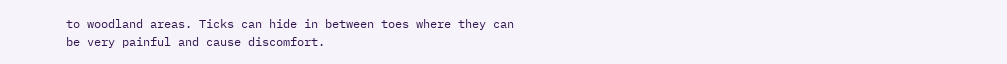to woodland areas. Ticks can hide in between toes where they can be very painful and cause discomfort.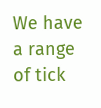We have a range of tick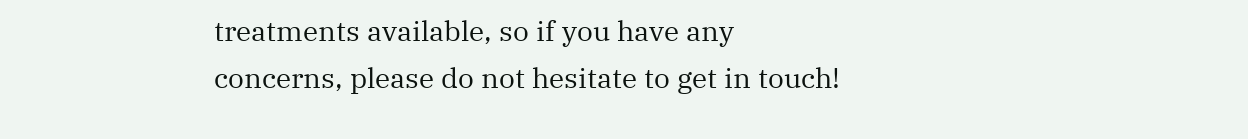treatments available, so if you have any concerns, please do not hesitate to get in touch!